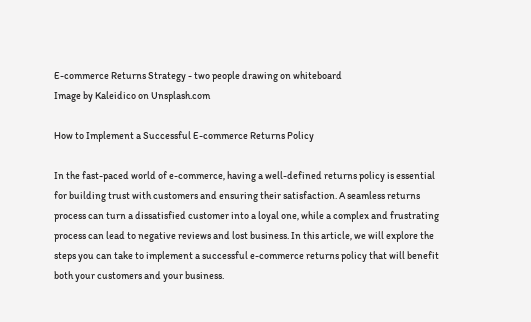E-commerce Returns Strategy - two people drawing on whiteboard
Image by Kaleidico on Unsplash.com

How to Implement a Successful E-commerce Returns Policy

In the fast-paced world of e-commerce, having a well-defined returns policy is essential for building trust with customers and ensuring their satisfaction. A seamless returns process can turn a dissatisfied customer into a loyal one, while a complex and frustrating process can lead to negative reviews and lost business. In this article, we will explore the steps you can take to implement a successful e-commerce returns policy that will benefit both your customers and your business.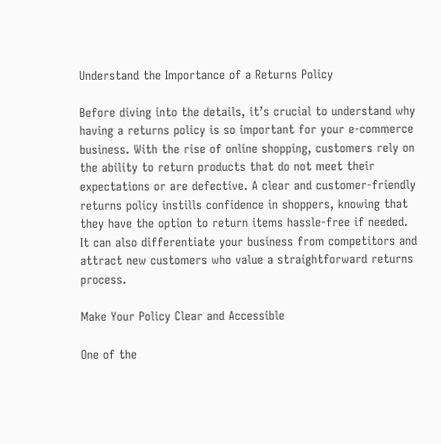Understand the Importance of a Returns Policy

Before diving into the details, it’s crucial to understand why having a returns policy is so important for your e-commerce business. With the rise of online shopping, customers rely on the ability to return products that do not meet their expectations or are defective. A clear and customer-friendly returns policy instills confidence in shoppers, knowing that they have the option to return items hassle-free if needed. It can also differentiate your business from competitors and attract new customers who value a straightforward returns process.

Make Your Policy Clear and Accessible

One of the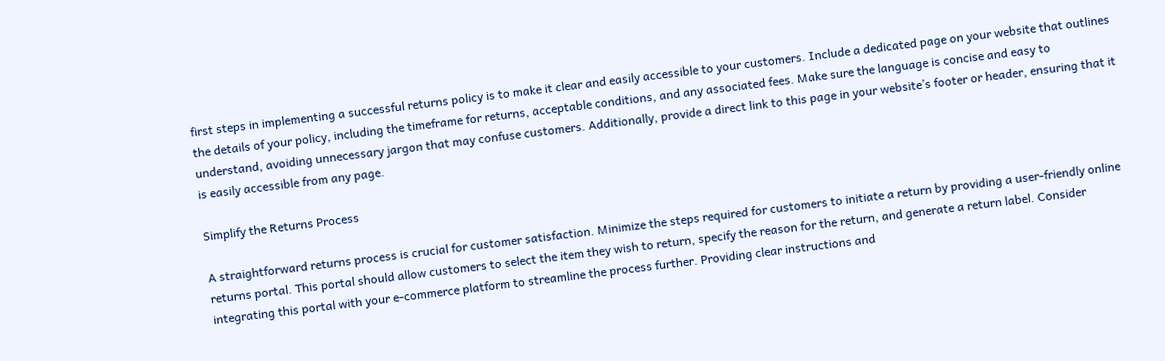first steps in implementing a successful returns policy is to make it clear and easily accessible to your customers. Include a dedicated page on your website that outlines the details of your policy, including the timeframe for returns, acceptable conditions, and any associated fees. Make sure the language is concise and easy to understand, avoiding unnecessary jargon that may confuse customers. Additionally, provide a direct link to this page in your website’s footer or header, ensuring that it is easily accessible from any page.

Simplify the Returns Process

A straightforward returns process is crucial for customer satisfaction. Minimize the steps required for customers to initiate a return by providing a user-friendly online returns portal. This portal should allow customers to select the item they wish to return, specify the reason for the return, and generate a return label. Consider integrating this portal with your e-commerce platform to streamline the process further. Providing clear instructions and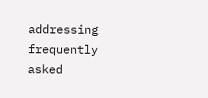addressing frequently asked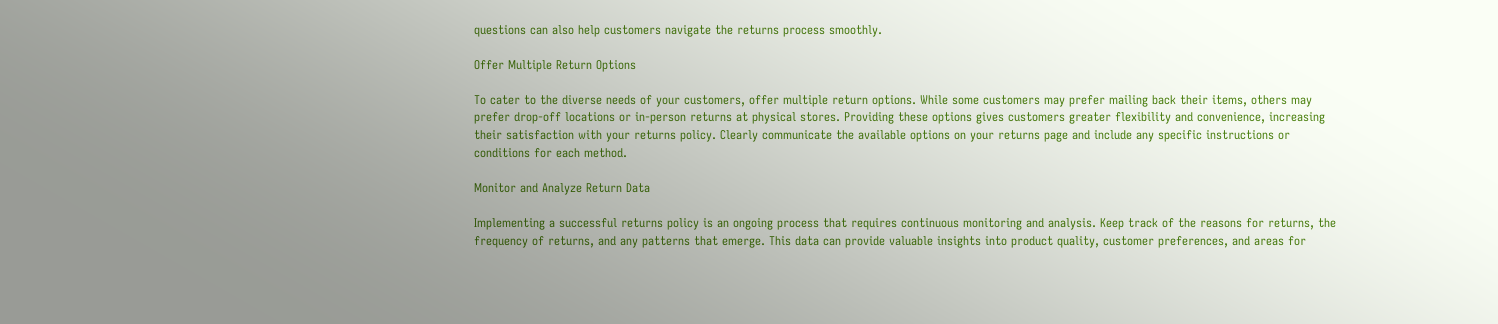questions can also help customers navigate the returns process smoothly.

Offer Multiple Return Options

To cater to the diverse needs of your customers, offer multiple return options. While some customers may prefer mailing back their items, others may prefer drop-off locations or in-person returns at physical stores. Providing these options gives customers greater flexibility and convenience, increasing their satisfaction with your returns policy. Clearly communicate the available options on your returns page and include any specific instructions or conditions for each method.

Monitor and Analyze Return Data

Implementing a successful returns policy is an ongoing process that requires continuous monitoring and analysis. Keep track of the reasons for returns, the frequency of returns, and any patterns that emerge. This data can provide valuable insights into product quality, customer preferences, and areas for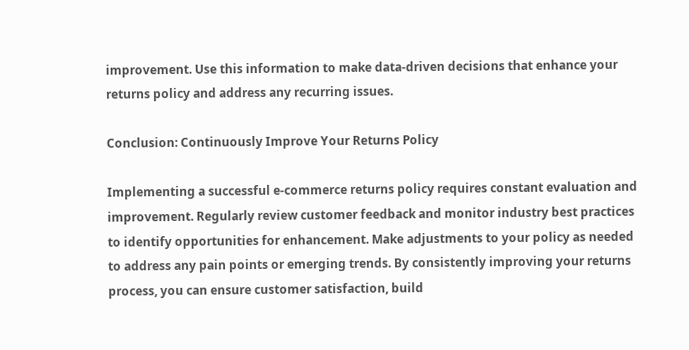improvement. Use this information to make data-driven decisions that enhance your returns policy and address any recurring issues.

Conclusion: Continuously Improve Your Returns Policy

Implementing a successful e-commerce returns policy requires constant evaluation and improvement. Regularly review customer feedback and monitor industry best practices to identify opportunities for enhancement. Make adjustments to your policy as needed to address any pain points or emerging trends. By consistently improving your returns process, you can ensure customer satisfaction, build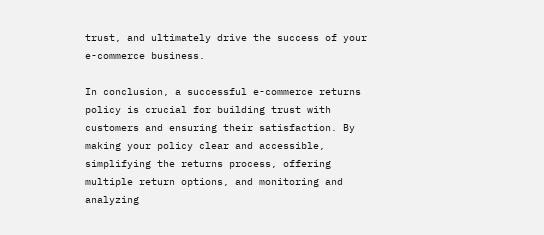trust, and ultimately drive the success of your e-commerce business.

In conclusion, a successful e-commerce returns policy is crucial for building trust with customers and ensuring their satisfaction. By making your policy clear and accessible, simplifying the returns process, offering multiple return options, and monitoring and analyzing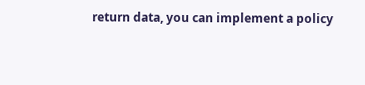return data, you can implement a policy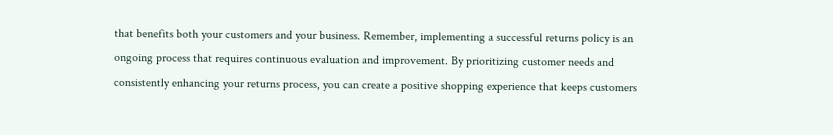that benefits both your customers and your business. Remember, implementing a successful returns policy is an ongoing process that requires continuous evaluation and improvement. By prioritizing customer needs and consistently enhancing your returns process, you can create a positive shopping experience that keeps customers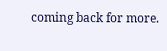coming back for more.